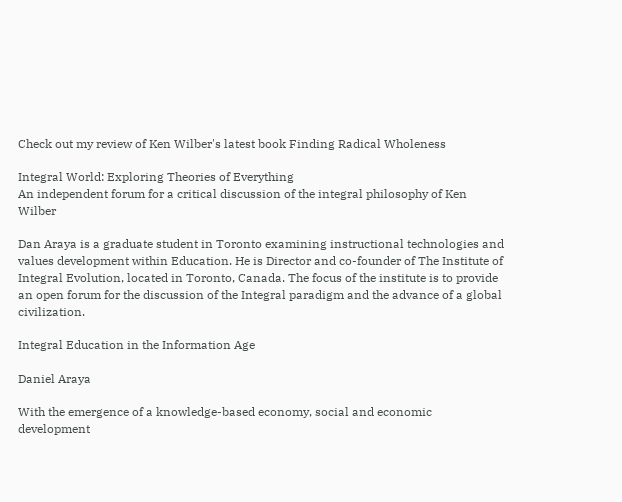Check out my review of Ken Wilber's latest book Finding Radical Wholeness

Integral World: Exploring Theories of Everything
An independent forum for a critical discussion of the integral philosophy of Ken Wilber

Dan Araya is a graduate student in Toronto examining instructional technologies and values development within Education. He is Director and co-founder of The Institute of Integral Evolution, located in Toronto, Canada. The focus of the institute is to provide an open forum for the discussion of the Integral paradigm and the advance of a global civilization.

Integral Education in the Information Age

Daniel Araya

With the emergence of a knowledge-based economy, social and economic development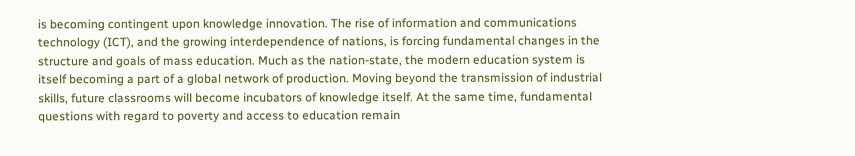is becoming contingent upon knowledge innovation. The rise of information and communications technology (ICT), and the growing interdependence of nations, is forcing fundamental changes in the structure and goals of mass education. Much as the nation-state, the modern education system is itself becoming a part of a global network of production. Moving beyond the transmission of industrial skills, future classrooms will become incubators of knowledge itself. At the same time, fundamental questions with regard to poverty and access to education remain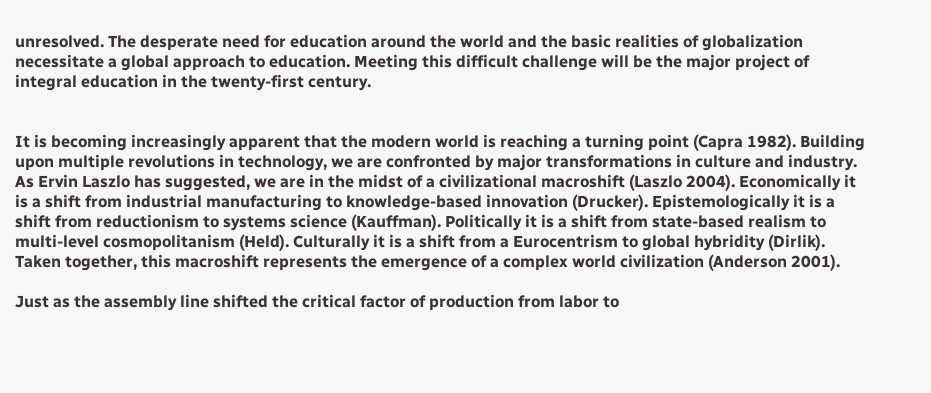unresolved. The desperate need for education around the world and the basic realities of globalization necessitate a global approach to education. Meeting this difficult challenge will be the major project of integral education in the twenty-first century.


It is becoming increasingly apparent that the modern world is reaching a turning point (Capra 1982). Building upon multiple revolutions in technology, we are confronted by major transformations in culture and industry. As Ervin Laszlo has suggested, we are in the midst of a civilizational macroshift (Laszlo 2004). Economically it is a shift from industrial manufacturing to knowledge-based innovation (Drucker). Epistemologically it is a shift from reductionism to systems science (Kauffman). Politically it is a shift from state-based realism to multi-level cosmopolitanism (Held). Culturally it is a shift from a Eurocentrism to global hybridity (Dirlik). Taken together, this macroshift represents the emergence of a complex world civilization (Anderson 2001).

Just as the assembly line shifted the critical factor of production from labor to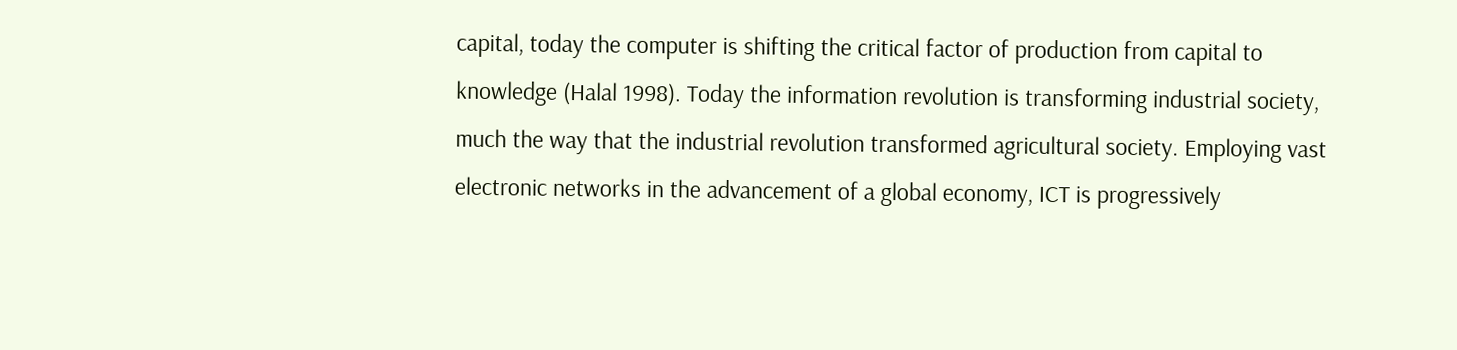capital, today the computer is shifting the critical factor of production from capital to knowledge (Halal 1998). Today the information revolution is transforming industrial society, much the way that the industrial revolution transformed agricultural society. Employing vast electronic networks in the advancement of a global economy, ICT is progressively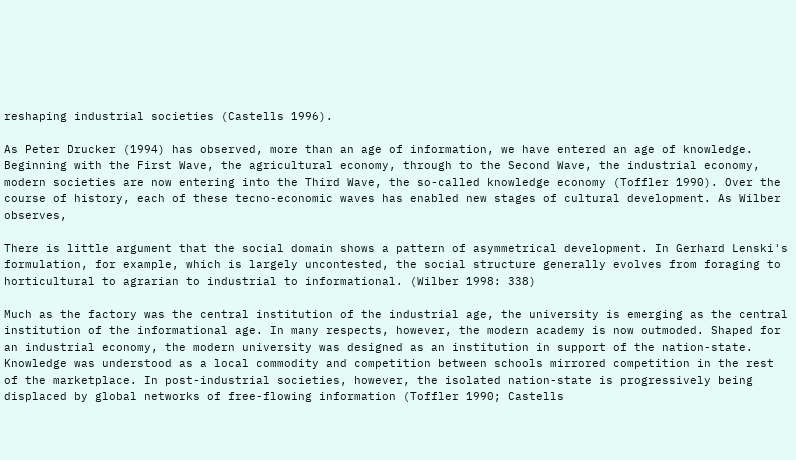reshaping industrial societies (Castells 1996).

As Peter Drucker (1994) has observed, more than an age of information, we have entered an age of knowledge. Beginning with the First Wave, the agricultural economy, through to the Second Wave, the industrial economy, modern societies are now entering into the Third Wave, the so-called knowledge economy (Toffler 1990). Over the course of history, each of these tecno-economic waves has enabled new stages of cultural development. As Wilber observes,

There is little argument that the social domain shows a pattern of asymmetrical development. In Gerhard Lenski's formulation, for example, which is largely uncontested, the social structure generally evolves from foraging to horticultural to agrarian to industrial to informational. (Wilber 1998: 338)

Much as the factory was the central institution of the industrial age, the university is emerging as the central institution of the informational age. In many respects, however, the modern academy is now outmoded. Shaped for an industrial economy, the modern university was designed as an institution in support of the nation-state. Knowledge was understood as a local commodity and competition between schools mirrored competition in the rest of the marketplace. In post-industrial societies, however, the isolated nation-state is progressively being displaced by global networks of free-flowing information (Toffler 1990; Castells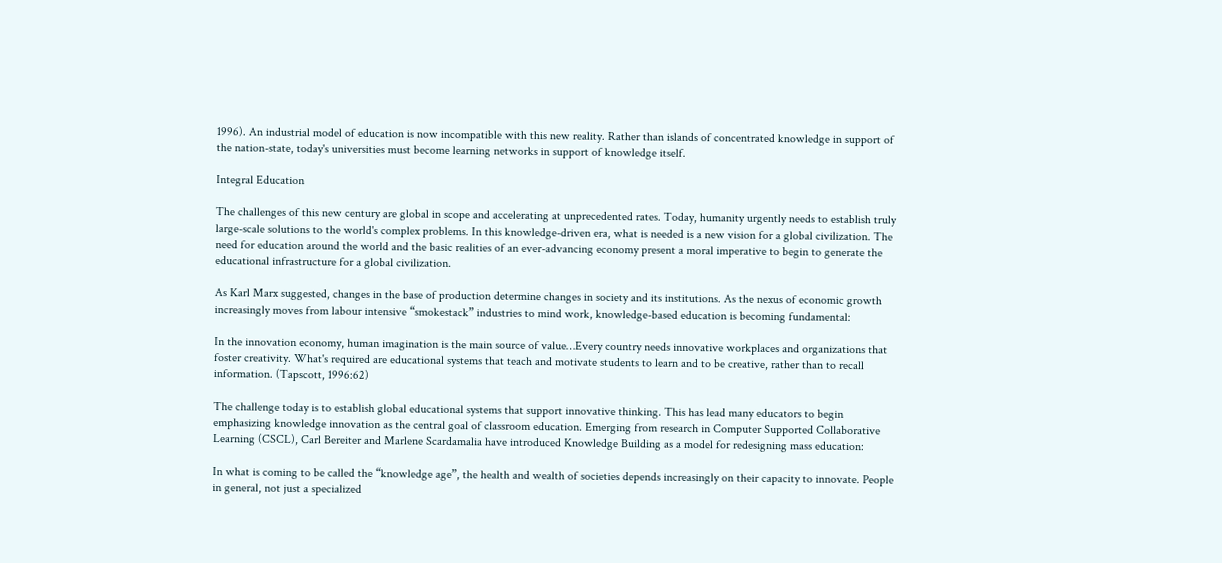1996). An industrial model of education is now incompatible with this new reality. Rather than islands of concentrated knowledge in support of the nation-state, today's universities must become learning networks in support of knowledge itself.

Integral Education

The challenges of this new century are global in scope and accelerating at unprecedented rates. Today, humanity urgently needs to establish truly large-scale solutions to the world's complex problems. In this knowledge-driven era, what is needed is a new vision for a global civilization. The need for education around the world and the basic realities of an ever-advancing economy present a moral imperative to begin to generate the educational infrastructure for a global civilization.

As Karl Marx suggested, changes in the base of production determine changes in society and its institutions. As the nexus of economic growth increasingly moves from labour intensive “smokestack” industries to mind work, knowledge-based education is becoming fundamental:

In the innovation economy, human imagination is the main source of value…Every country needs innovative workplaces and organizations that foster creativity. What's required are educational systems that teach and motivate students to learn and to be creative, rather than to recall information. (Tapscott, 1996:62)

The challenge today is to establish global educational systems that support innovative thinking. This has lead many educators to begin emphasizing knowledge innovation as the central goal of classroom education. Emerging from research in Computer Supported Collaborative Learning (CSCL), Carl Bereiter and Marlene Scardamalia have introduced Knowledge Building as a model for redesigning mass education:

In what is coming to be called the “knowledge age”, the health and wealth of societies depends increasingly on their capacity to innovate. People in general, not just a specialized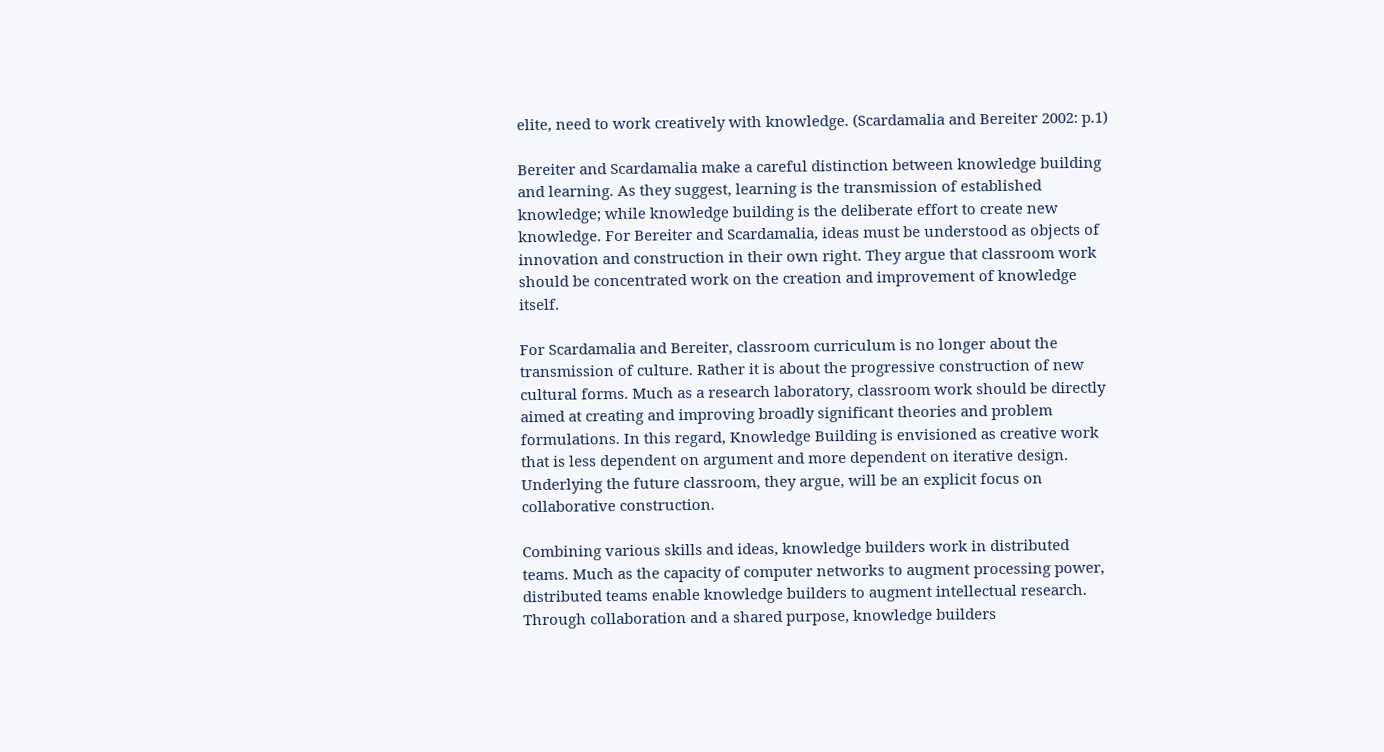elite, need to work creatively with knowledge. (Scardamalia and Bereiter 2002: p.1)

Bereiter and Scardamalia make a careful distinction between knowledge building and learning. As they suggest, learning is the transmission of established knowledge; while knowledge building is the deliberate effort to create new knowledge. For Bereiter and Scardamalia, ideas must be understood as objects of innovation and construction in their own right. They argue that classroom work should be concentrated work on the creation and improvement of knowledge itself.

For Scardamalia and Bereiter, classroom curriculum is no longer about the transmission of culture. Rather it is about the progressive construction of new cultural forms. Much as a research laboratory, classroom work should be directly aimed at creating and improving broadly significant theories and problem formulations. In this regard, Knowledge Building is envisioned as creative work that is less dependent on argument and more dependent on iterative design. Underlying the future classroom, they argue, will be an explicit focus on collaborative construction.

Combining various skills and ideas, knowledge builders work in distributed teams. Much as the capacity of computer networks to augment processing power, distributed teams enable knowledge builders to augment intellectual research. Through collaboration and a shared purpose, knowledge builders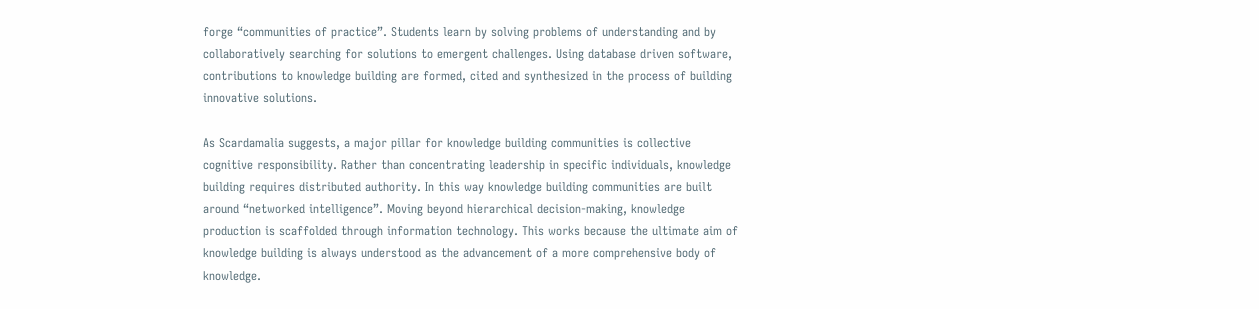forge “communities of practice”. Students learn by solving problems of understanding and by collaboratively searching for solutions to emergent challenges. Using database driven software, contributions to knowledge building are formed, cited and synthesized in the process of building innovative solutions.

As Scardamalia suggests, a major pillar for knowledge building communities is collective cognitive responsibility. Rather than concentrating leadership in specific individuals, knowledge building requires distributed authority. In this way knowledge building communities are built around “networked intelligence”. Moving beyond hierarchical decision-making, knowledge production is scaffolded through information technology. This works because the ultimate aim of knowledge building is always understood as the advancement of a more comprehensive body of knowledge.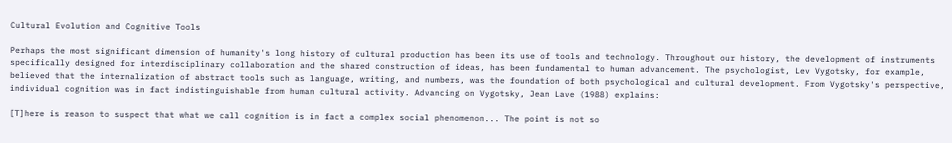Cultural Evolution and Cognitive Tools

Perhaps the most significant dimension of humanity's long history of cultural production has been its use of tools and technology. Throughout our history, the development of instruments specifically designed for interdisciplinary collaboration and the shared construction of ideas, has been fundamental to human advancement. The psychologist, Lev Vygotsky, for example, believed that the internalization of abstract tools such as language, writing, and numbers, was the foundation of both psychological and cultural development. From Vygotsky's perspective, individual cognition was in fact indistinguishable from human cultural activity. Advancing on Vygotsky, Jean Lave (1988) explains:

[T]here is reason to suspect that what we call cognition is in fact a complex social phenomenon... The point is not so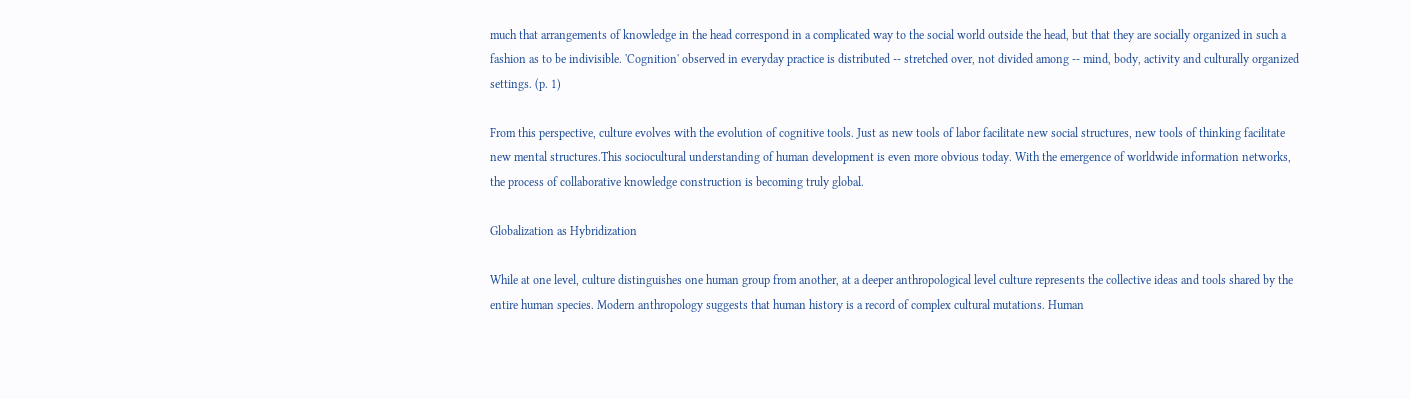much that arrangements of knowledge in the head correspond in a complicated way to the social world outside the head, but that they are socially organized in such a fashion as to be indivisible. 'Cognition' observed in everyday practice is distributed -- stretched over, not divided among -- mind, body, activity and culturally organized settings. (p. 1)

From this perspective, culture evolves with the evolution of cognitive tools. Just as new tools of labor facilitate new social structures, new tools of thinking facilitate new mental structures.This sociocultural understanding of human development is even more obvious today. With the emergence of worldwide information networks, the process of collaborative knowledge construction is becoming truly global.

Globalization as Hybridization

While at one level, culture distinguishes one human group from another, at a deeper anthropological level culture represents the collective ideas and tools shared by the entire human species. Modern anthropology suggests that human history is a record of complex cultural mutations. Human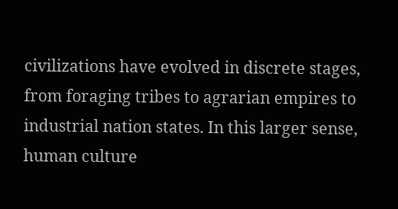civilizations have evolved in discrete stages, from foraging tribes to agrarian empires to industrial nation states. In this larger sense, human culture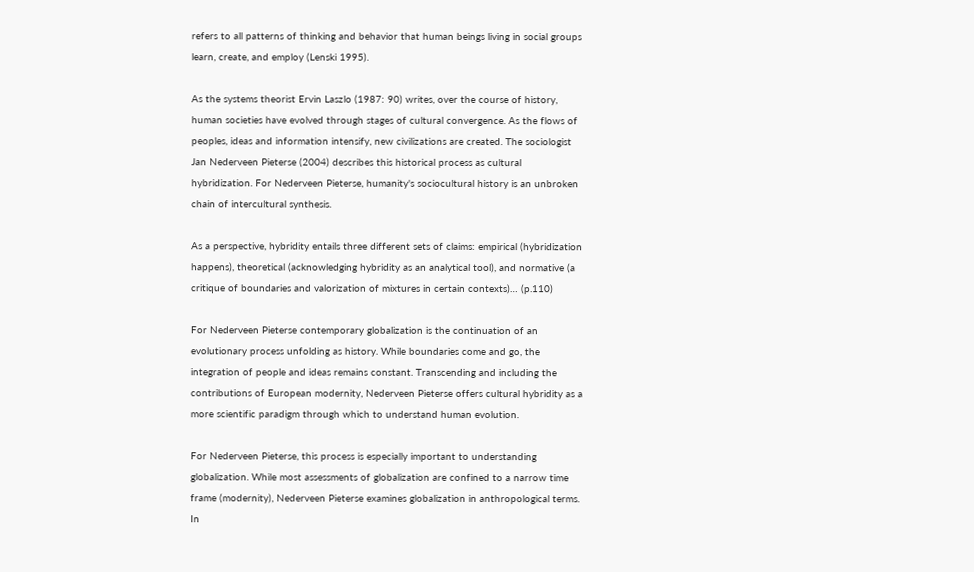refers to all patterns of thinking and behavior that human beings living in social groups learn, create, and employ (Lenski 1995).

As the systems theorist Ervin Laszlo (1987: 90) writes, over the course of history, human societies have evolved through stages of cultural convergence. As the flows of peoples, ideas and information intensify, new civilizations are created. The sociologist Jan Nederveen Pieterse (2004) describes this historical process as cultural hybridization. For Nederveen Pieterse, humanity's sociocultural history is an unbroken chain of intercultural synthesis.

As a perspective, hybridity entails three different sets of claims: empirical (hybridization happens), theoretical (acknowledging hybridity as an analytical tool), and normative (a critique of boundaries and valorization of mixtures in certain contexts)… (p.110)

For Nederveen Pieterse contemporary globalization is the continuation of an evolutionary process unfolding as history. While boundaries come and go, the integration of people and ideas remains constant. Transcending and including the contributions of European modernity, Nederveen Pieterse offers cultural hybridity as a more scientific paradigm through which to understand human evolution.

For Nederveen Pieterse, this process is especially important to understanding globalization. While most assessments of globalization are confined to a narrow time frame (modernity), Nederveen Pieterse examines globalization in anthropological terms. In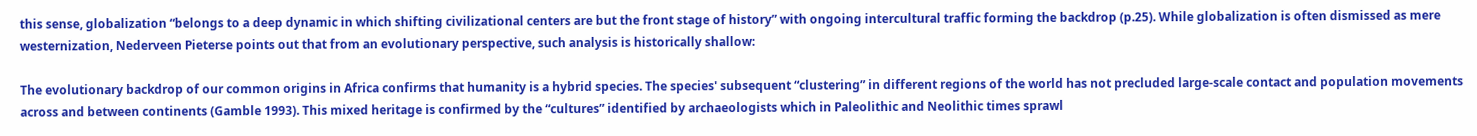this sense, globalization “belongs to a deep dynamic in which shifting civilizational centers are but the front stage of history” with ongoing intercultural traffic forming the backdrop (p.25). While globalization is often dismissed as mere westernization, Nederveen Pieterse points out that from an evolutionary perspective, such analysis is historically shallow:

The evolutionary backdrop of our common origins in Africa confirms that humanity is a hybrid species. The species' subsequent “clustering” in different regions of the world has not precluded large-scale contact and population movements across and between continents (Gamble 1993). This mixed heritage is confirmed by the “cultures” identified by archaeologists which in Paleolithic and Neolithic times sprawl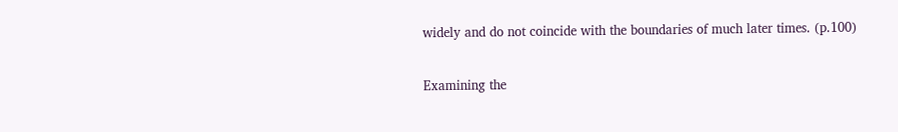widely and do not coincide with the boundaries of much later times. (p.100)

Examining the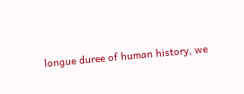longue duree of human history, we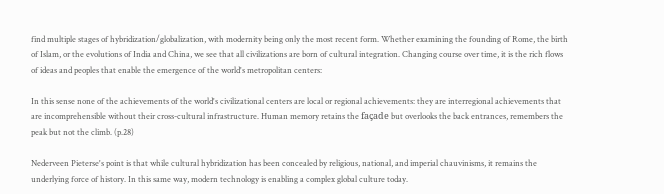find multiple stages of hybridization/globalization, with modernity being only the most recent form. Whether examining the founding of Rome, the birth of Islam, or the evolutions of India and China, we see that all civilizations are born of cultural integration. Changing course over time, it is the rich flows of ideas and peoples that enable the emergence of the world's metropolitan centers:

In this sense none of the achievements of the world's civilizational centers are local or regional achievements: they are interregional achievements that are incomprehensible without their cross-cultural infrastructure. Human memory retains the façade but overlooks the back entrances, remembers the peak but not the climb. (p.28)

Nederveen Pieterse's point is that while cultural hybridization has been concealed by religious, national, and imperial chauvinisms, it remains the underlying force of history. In this same way, modern technology is enabling a complex global culture today.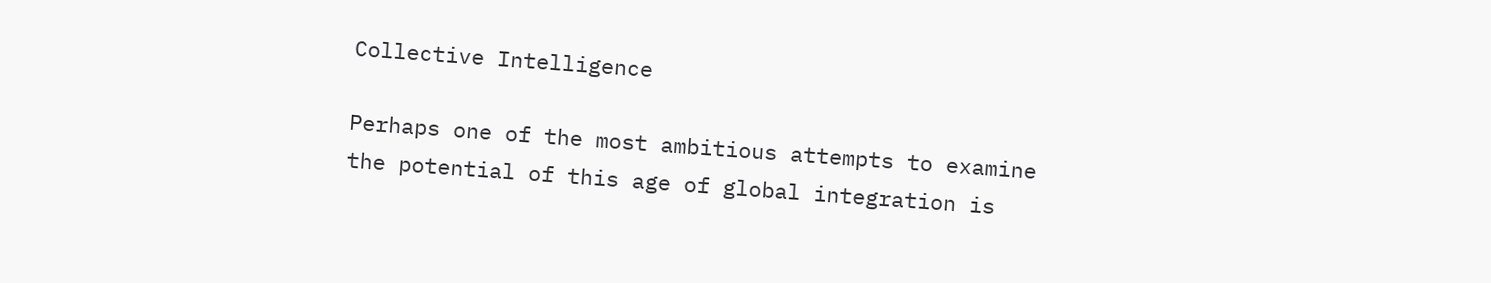Collective Intelligence

Perhaps one of the most ambitious attempts to examine the potential of this age of global integration is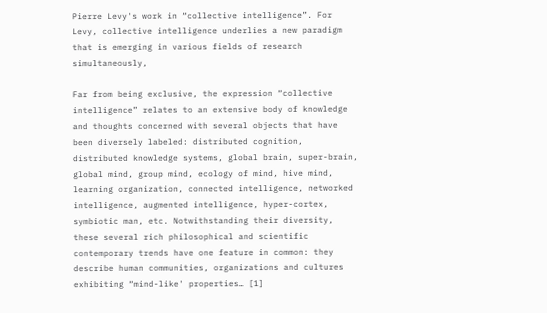Pierre Levy's work in “collective intelligence”. For Levy, collective intelligence underlies a new paradigm that is emerging in various fields of research simultaneously,

Far from being exclusive, the expression “collective intelligence” relates to an extensive body of knowledge and thoughts concerned with several objects that have been diversely labeled: distributed cognition, distributed knowledge systems, global brain, super-brain, global mind, group mind, ecology of mind, hive mind, learning organization, connected intelligence, networked intelligence, augmented intelligence, hyper-cortex, symbiotic man, etc. Notwithstanding their diversity, these several rich philosophical and scientific contemporary trends have one feature in common: they describe human communities, organizations and cultures exhibiting “mind-like' properties… [1]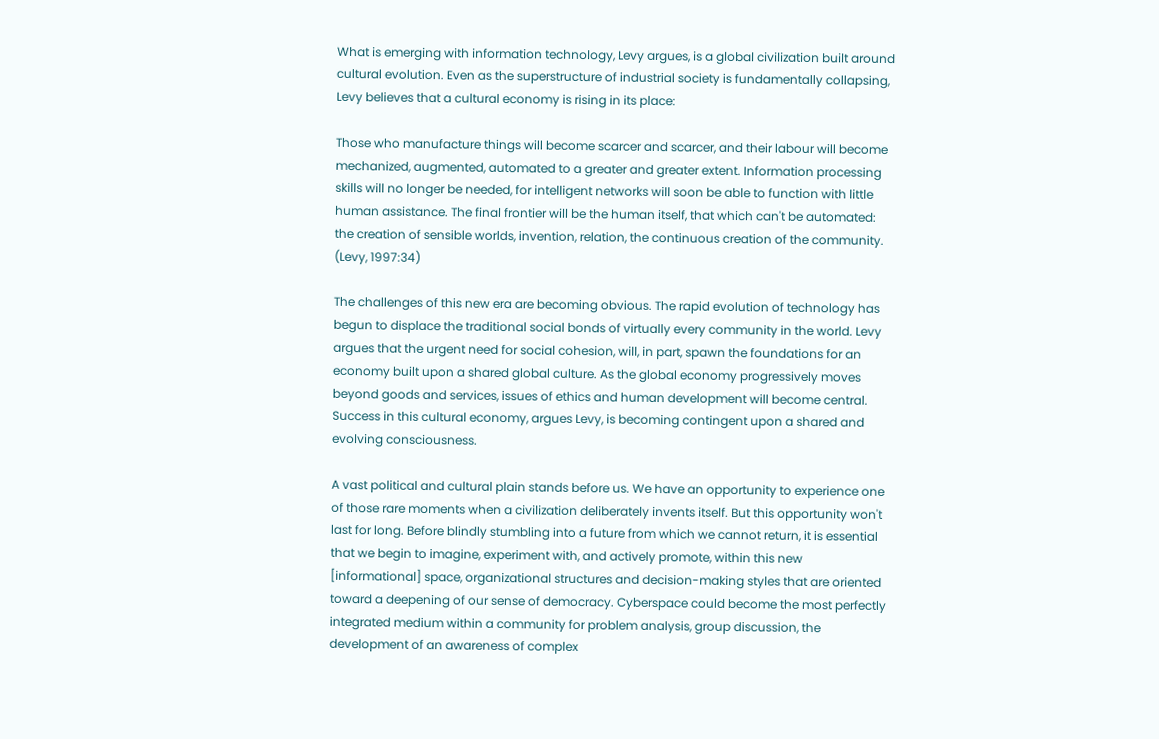What is emerging with information technology, Levy argues, is a global civilization built around cultural evolution. Even as the superstructure of industrial society is fundamentally collapsing, Levy believes that a cultural economy is rising in its place:

Those who manufacture things will become scarcer and scarcer, and their labour will become mechanized, augmented, automated to a greater and greater extent. Information processing skills will no longer be needed, for intelligent networks will soon be able to function with little human assistance. The final frontier will be the human itself, that which can't be automated: the creation of sensible worlds, invention, relation, the continuous creation of the community. (Levy, 1997:34)

The challenges of this new era are becoming obvious. The rapid evolution of technology has begun to displace the traditional social bonds of virtually every community in the world. Levy argues that the urgent need for social cohesion, will, in part, spawn the foundations for an economy built upon a shared global culture. As the global economy progressively moves beyond goods and services, issues of ethics and human development will become central. Success in this cultural economy, argues Levy, is becoming contingent upon a shared and evolving consciousness.

A vast political and cultural plain stands before us. We have an opportunity to experience one of those rare moments when a civilization deliberately invents itself. But this opportunity won't last for long. Before blindly stumbling into a future from which we cannot return, it is essential that we begin to imagine, experiment with, and actively promote, within this new [informational] space, organizational structures and decision-making styles that are oriented toward a deepening of our sense of democracy. Cyberspace could become the most perfectly integrated medium within a community for problem analysis, group discussion, the development of an awareness of complex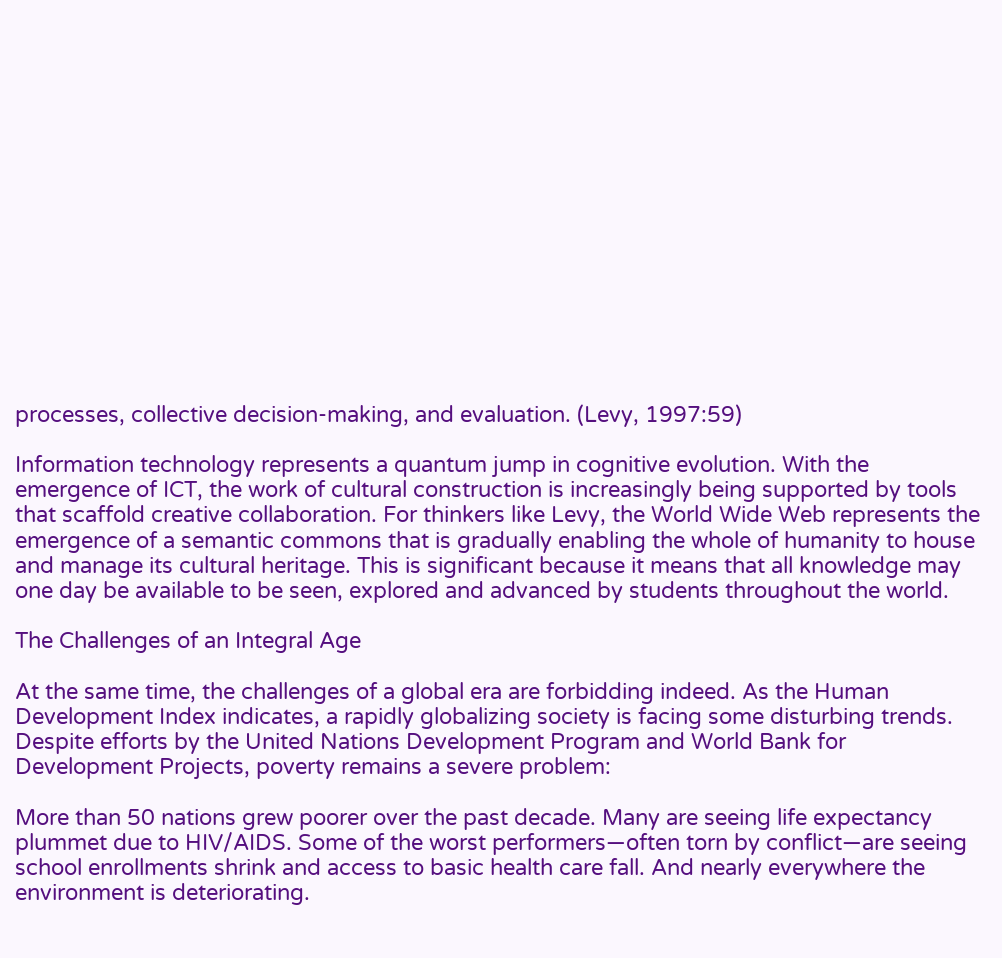processes, collective decision-making, and evaluation. (Levy, 1997:59)

Information technology represents a quantum jump in cognitive evolution. With the emergence of ICT, the work of cultural construction is increasingly being supported by tools that scaffold creative collaboration. For thinkers like Levy, the World Wide Web represents the emergence of a semantic commons that is gradually enabling the whole of humanity to house and manage its cultural heritage. This is significant because it means that all knowledge may one day be available to be seen, explored and advanced by students throughout the world.

The Challenges of an Integral Age

At the same time, the challenges of a global era are forbidding indeed. As the Human Development Index indicates, a rapidly globalizing society is facing some disturbing trends. Despite efforts by the United Nations Development Program and World Bank for Development Projects, poverty remains a severe problem:

More than 50 nations grew poorer over the past decade. Many are seeing life expectancy plummet due to HIV/AIDS. Some of the worst performers—often torn by conflict—are seeing school enrollments shrink and access to basic health care fall. And nearly everywhere the environment is deteriorating.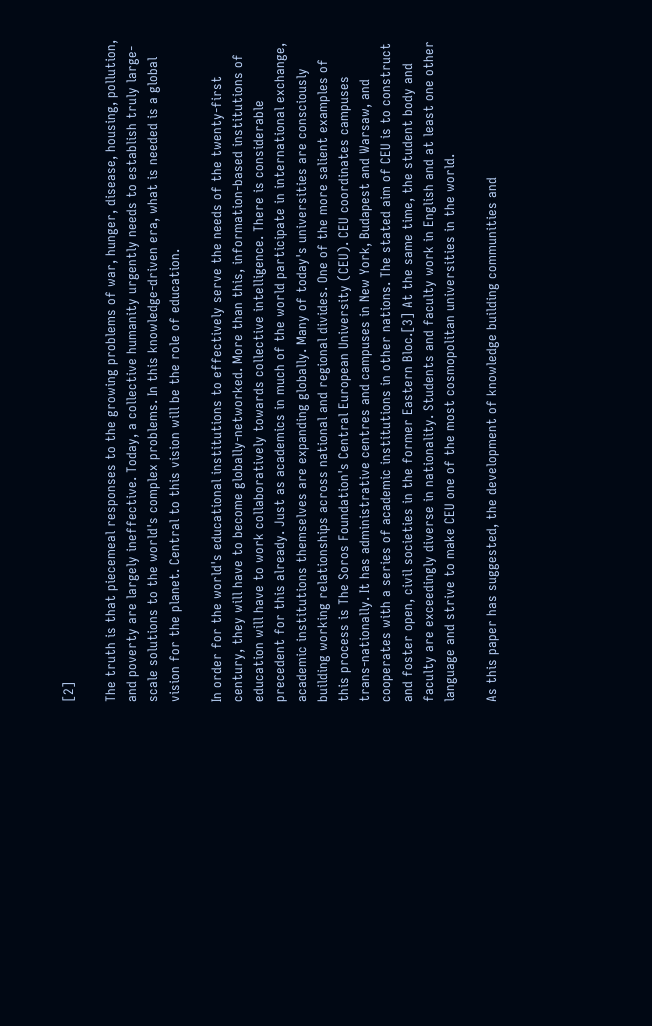[2]

The truth is that piecemeal responses to the growing problems of war, hunger, disease, housing, pollution, and poverty are largely ineffective. Today, a collective humanity urgently needs to establish truly large-scale solutions to the world's complex problems. In this knowledge-driven era, what is needed is a global vision for the planet. Central to this vision will be the role of education.

In order for the world's educational institutions to effectively serve the needs of the twenty-first century, they will have to become globally-networked. More than this, information-based institutions of education will have to work collaboratively towards collective intelligence. There is considerable precedent for this already. Just as academics in much of the world participate in international exchange, academic institutions themselves are expanding globally. Many of today's universities are consciously building working relationships across national and regional divides. One of the more salient examples of this process is The Soros Foundation's Central European University (CEU). CEU coordinates campuses trans-nationally. It has administrative centres and campuses in New York, Budapest and Warsaw, and cooperates with a series of academic institutions in other nations. The stated aim of CEU is to construct and foster open, civil societies in the former Eastern Bloc.[3] At the same time, the student body and faculty are exceedingly diverse in nationality. Students and faculty work in English and at least one other language and strive to make CEU one of the most cosmopolitan universities in the world.

As this paper has suggested, the development of knowledge building communities and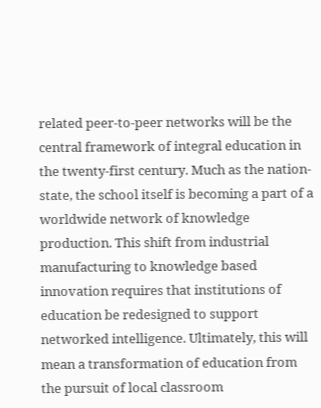related peer-to-peer networks will be the central framework of integral education in the twenty-first century. Much as the nation-state, the school itself is becoming a part of a worldwide network of knowledge production. This shift from industrial manufacturing to knowledge based innovation requires that institutions of education be redesigned to support networked intelligence. Ultimately, this will mean a transformation of education from the pursuit of local classroom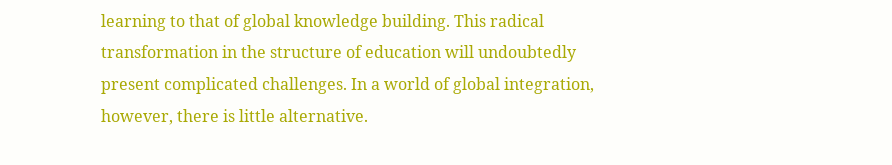learning to that of global knowledge building. This radical transformation in the structure of education will undoubtedly present complicated challenges. In a world of global integration, however, there is little alternative.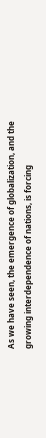As we have seen, the emergence of globalization, and the growing interdependence of nations, is forcing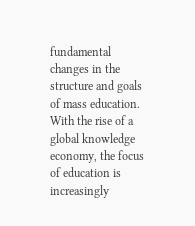fundamental changes in the structure and goals of mass education. With the rise of a global knowledge economy, the focus of education is increasingly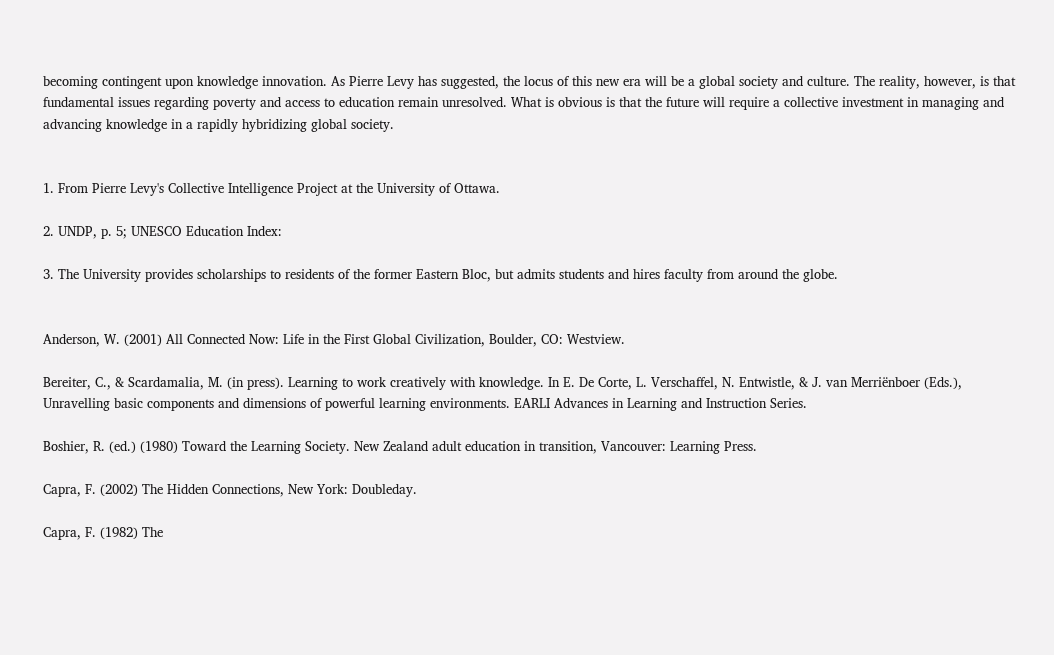becoming contingent upon knowledge innovation. As Pierre Levy has suggested, the locus of this new era will be a global society and culture. The reality, however, is that fundamental issues regarding poverty and access to education remain unresolved. What is obvious is that the future will require a collective investment in managing and advancing knowledge in a rapidly hybridizing global society.


1. From Pierre Levy's Collective Intelligence Project at the University of Ottawa.

2. UNDP, p. 5; UNESCO Education Index:

3. The University provides scholarships to residents of the former Eastern Bloc, but admits students and hires faculty from around the globe.


Anderson, W. (2001) All Connected Now: Life in the First Global Civilization, Boulder, CO: Westview.

Bereiter, C., & Scardamalia, M. (in press). Learning to work creatively with knowledge. In E. De Corte, L. Verschaffel, N. Entwistle, & J. van Merriënboer (Eds.), Unravelling basic components and dimensions of powerful learning environments. EARLI Advances in Learning and Instruction Series.

Boshier, R. (ed.) (1980) Toward the Learning Society. New Zealand adult education in transition, Vancouver: Learning Press.

Capra, F. (2002) The Hidden Connections, New York: Doubleday.

Capra, F. (1982) The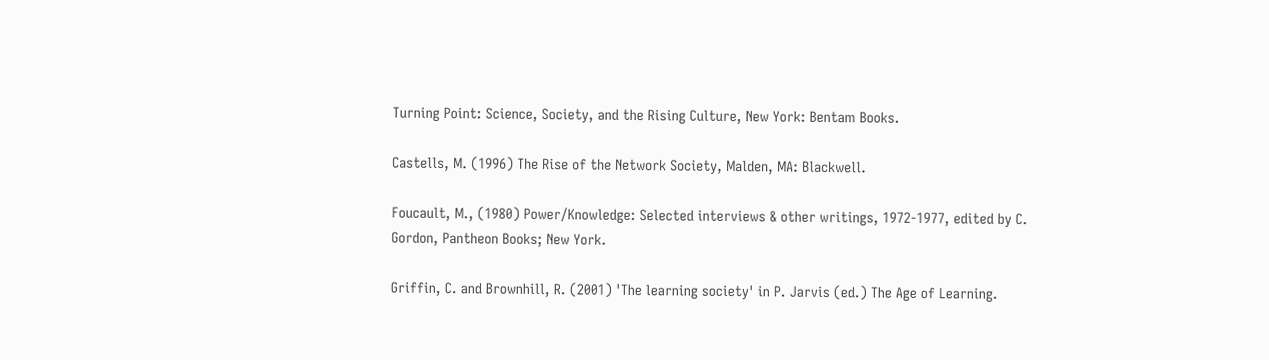Turning Point: Science, Society, and the Rising Culture, New York: Bentam Books.

Castells, M. (1996) The Rise of the Network Society, Malden, MA: Blackwell.

Foucault, M., (1980) Power/Knowledge: Selected interviews & other writings, 1972-1977, edited by C. Gordon, Pantheon Books; New York.

Griffin, C. and Brownhill, R. (2001) 'The learning society' in P. Jarvis (ed.) The Age of Learning.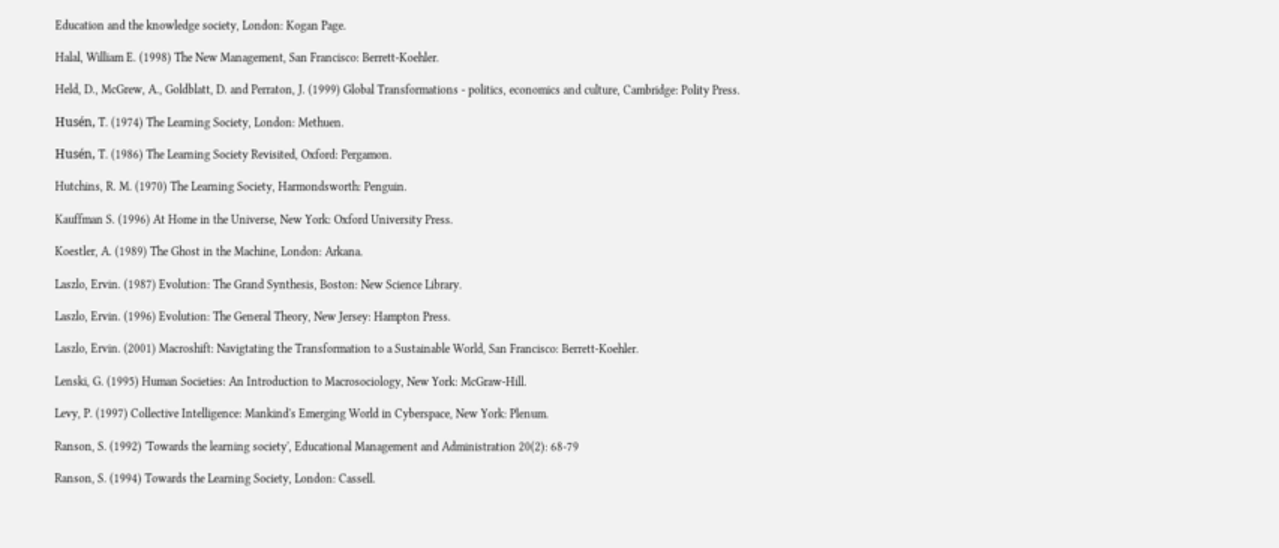Education and the knowledge society, London: Kogan Page.

Halal, William E. (1998) The New Management, San Francisco: Berrett-Koehler.

Held, D., McGrew, A., Goldblatt, D. and Perraton, J. (1999) Global Transformations - politics, economics and culture, Cambridge: Polity Press.

Husén, T. (1974) The Learning Society, London: Methuen.

Husén, T. (1986) The Learning Society Revisited, Oxford: Pergamon.

Hutchins, R. M. (1970) The Learning Society, Harmondsworth: Penguin.

Kauffman S. (1996) At Home in the Universe, New York: Oxford University Press.

Koestler, A. (1989) The Ghost in the Machine, London: Arkana.

Laszlo, Ervin. (1987) Evolution: The Grand Synthesis, Boston: New Science Library.

Laszlo, Ervin. (1996) Evolution: The General Theory, New Jersey: Hampton Press.

Laszlo, Ervin. (2001) Macroshift: Navigtating the Transformation to a Sustainable World, San Francisco: Berrett-Koehler.

Lenski, G. (1995) Human Societies: An Introduction to Macrosociology, New York: McGraw-Hill.

Levy, P. (1997) Collective Intelligence: Mankind's Emerging World in Cyberspace, New York: Plenum.

Ranson, S. (1992) 'Towards the learning society', Educational Management and Administration 20(2): 68-79

Ranson, S. (1994) Towards the Learning Society, London: Cassell.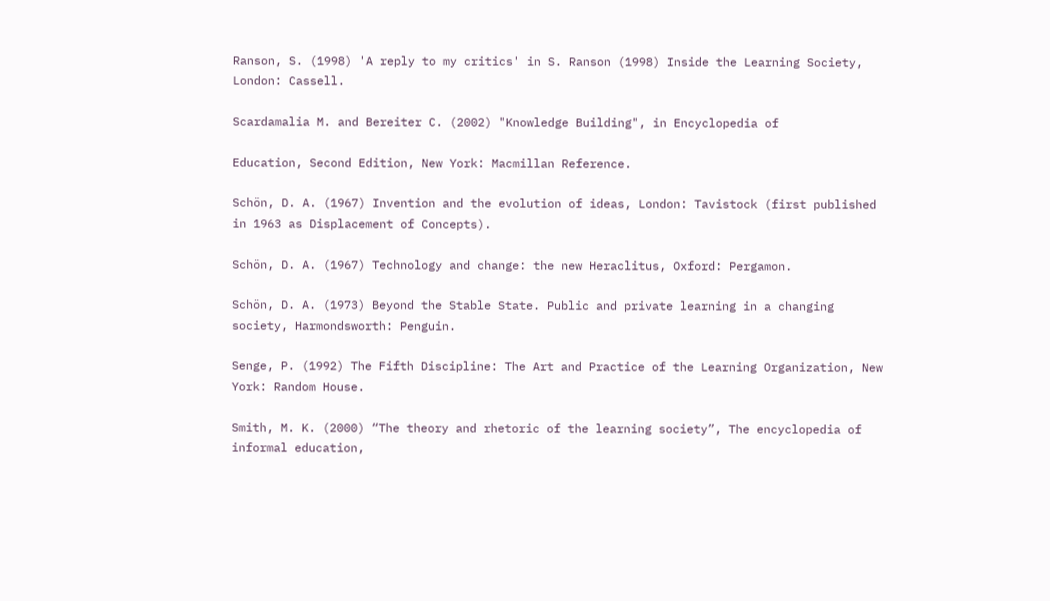Ranson, S. (1998) 'A reply to my critics' in S. Ranson (1998) Inside the Learning Society, London: Cassell.

Scardamalia M. and Bereiter C. (2002) "Knowledge Building", in Encyclopedia of

Education, Second Edition, New York: Macmillan Reference.

Schön, D. A. (1967) Invention and the evolution of ideas, London: Tavistock (first published in 1963 as Displacement of Concepts).

Schön, D. A. (1967) Technology and change: the new Heraclitus, Oxford: Pergamon.

Schön, D. A. (1973) Beyond the Stable State. Public and private learning in a changing society, Harmondsworth: Penguin.

Senge, P. (1992) The Fifth Discipline: The Art and Practice of the Learning Organization, New York: Random House.

Smith, M. K. (2000) “The theory and rhetoric of the learning society”, The encyclopedia of informal education,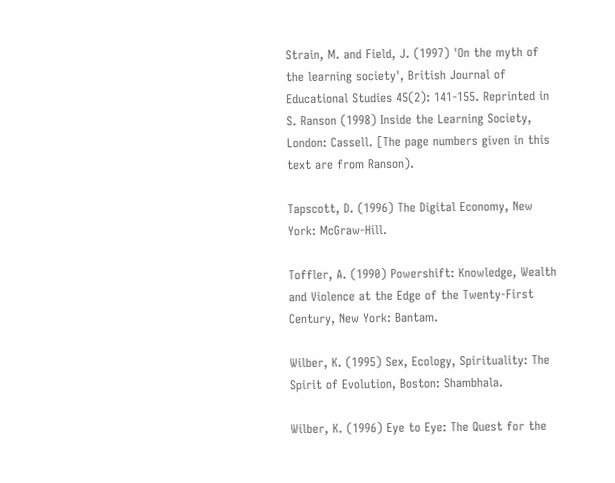Strain, M. and Field, J. (1997) 'On the myth of the learning society', British Journal of Educational Studies 45(2): 141-155. Reprinted in S. Ranson (1998) Inside the Learning Society, London: Cassell. [The page numbers given in this text are from Ranson).

Tapscott, D. (1996) The Digital Economy, New York: McGraw-Hill.

Toffler, A. (1990) Powershift: Knowledge, Wealth and Violence at the Edge of the Twenty-First Century, New York: Bantam.

Wilber, K. (1995) Sex, Ecology, Spirituality: The Spirit of Evolution, Boston: Shambhala.

Wilber, K. (1996) Eye to Eye: The Quest for the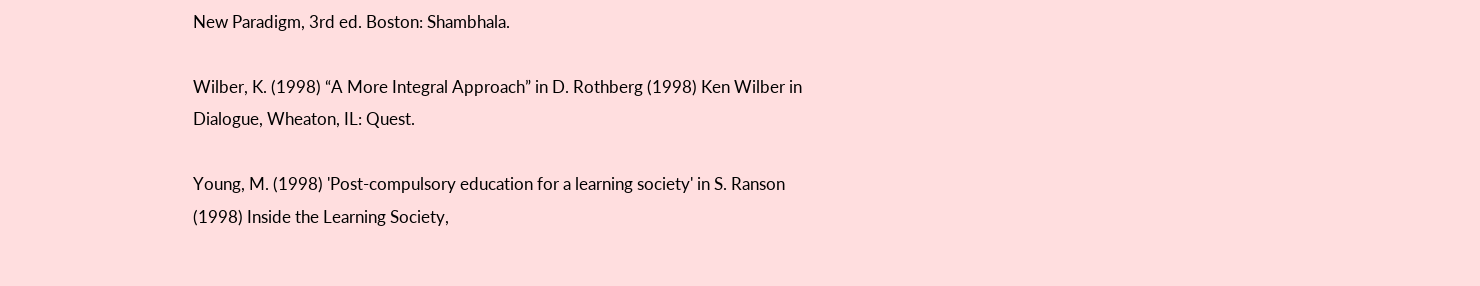New Paradigm, 3rd ed. Boston: Shambhala.

Wilber, K. (1998) “A More Integral Approach” in D. Rothberg (1998) Ken Wilber in Dialogue, Wheaton, IL: Quest.

Young, M. (1998) 'Post-compulsory education for a learning society' in S. Ranson (1998) Inside the Learning Society,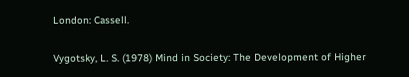London: Cassell.

Vygotsky, L. S. (1978) Mind in Society: The Development of Higher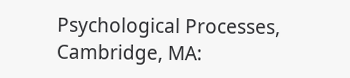Psychological Processes, Cambridge, MA: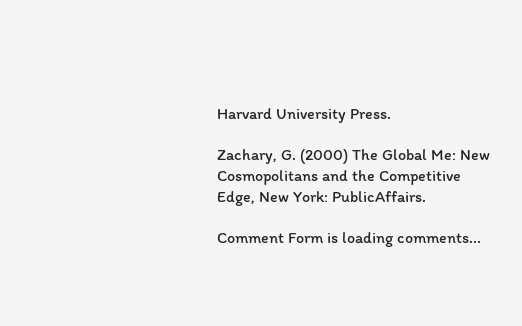Harvard University Press.

Zachary, G. (2000) The Global Me: New Cosmopolitans and the Competitive Edge, New York: PublicAffairs.

Comment Form is loading comments...